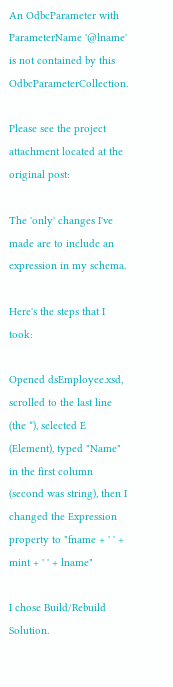An OdbcParameter with ParameterName '@lname' is not contained by this OdbcParameterCollection.

Please see the project attachment located at the original post:

The 'only' changes I've made are to include an expression in my schema.

Here's the steps that I took:

Opened dsEmployee.xsd, scrolled to the last line (the *), selected E (Element), typed "Name" in the first column (second was string), then I changed the Expression property to "fname + ' ' + mint + ' ' + lname"

I chose Build/Rebuild Solution.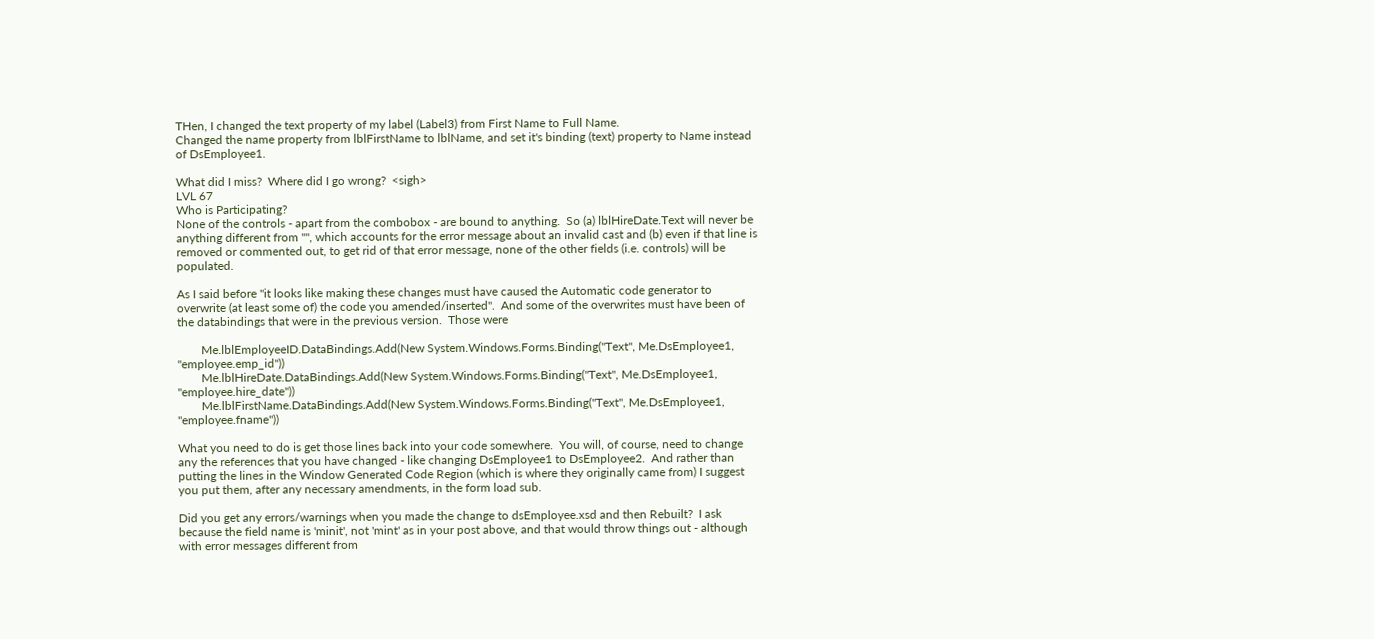THen, I changed the text property of my label (Label3) from First Name to Full Name.
Changed the name property from lblFirstName to lblName, and set it's binding (text) property to Name instead of DsEmployee1.

What did I miss?  Where did I go wrong?  <sigh>
LVL 67
Who is Participating?
None of the controls - apart from the combobox - are bound to anything.  So (a) lblHireDate.Text will never be anything different from "", which accounts for the error message about an invalid cast and (b) even if that line is removed or commented out, to get rid of that error message, none of the other fields (i.e. controls) will be populated.

As I said before "it looks like making these changes must have caused the Automatic code generator to overwrite (at least some of) the code you amended/inserted".  And some of the overwrites must have been of the databindings that were in the previous version.  Those were

        Me.lblEmployeeID.DataBindings.Add(New System.Windows.Forms.Binding("Text", Me.DsEmployee1, "employee.emp_id"))
        Me.lblHireDate.DataBindings.Add(New System.Windows.Forms.Binding("Text", Me.DsEmployee1, "employee.hire_date"))
        Me.lblFirstName.DataBindings.Add(New System.Windows.Forms.Binding("Text", Me.DsEmployee1, "employee.fname"))

What you need to do is get those lines back into your code somewhere.  You will, of course, need to change any the references that you have changed - like changing DsEmployee1 to DsEmployee2.  And rather than putting the lines in the Window Generated Code Region (which is where they originally came from) I suggest you put them, after any necessary amendments, in the form load sub.

Did you get any errors/warnings when you made the change to dsEmployee.xsd and then Rebuilt?  I ask because the field name is 'minit', not 'mint' as in your post above, and that would throw things out - although with error messages different from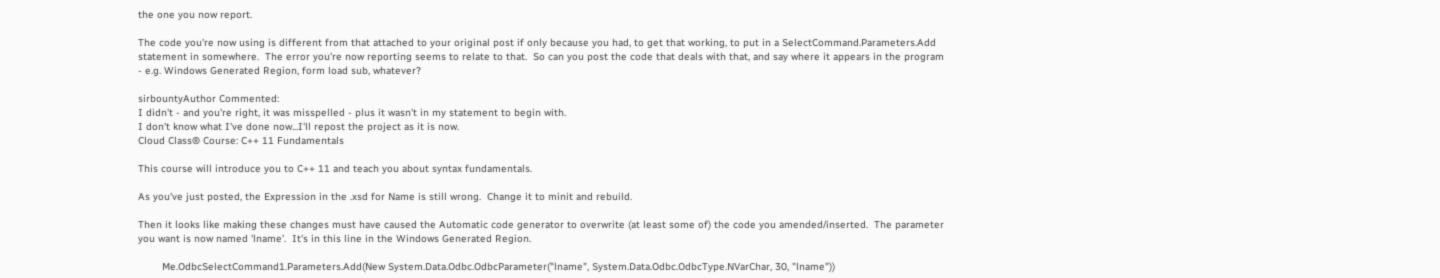the one you now report.

The code you're now using is different from that attached to your original post if only because you had, to get that working, to put in a SelectCommand.Parameters.Add statement in somewhere.  The error you're now reporting seems to relate to that.  So can you post the code that deals with that, and say where it appears in the program - e.g. Windows Generated Region, form load sub, whatever?

sirbountyAuthor Commented:
I didn't - and you're right, it was misspelled - plus it wasn't in my statement to begin with.
I don't know what I've done now...I'll repost the project as it is now.
Cloud Class® Course: C++ 11 Fundamentals

This course will introduce you to C++ 11 and teach you about syntax fundamentals.

As you've just posted, the Expression in the .xsd for Name is still wrong.  Change it to minit and rebuild.

Then it looks like making these changes must have caused the Automatic code generator to overwrite (at least some of) the code you amended/inserted.  The parameter you want is now named 'lname'.  It's in this line in the Windows Generated Region.

        Me.OdbcSelectCommand1.Parameters.Add(New System.Data.Odbc.OdbcParameter("lname", System.Data.Odbc.OdbcType.NVarChar, 30, "lname"))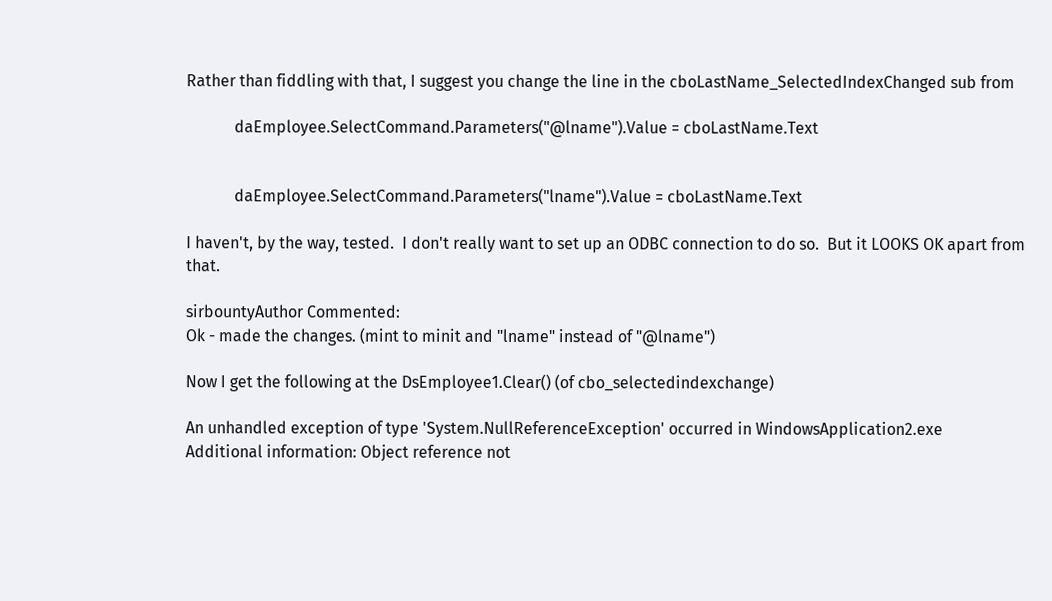Rather than fiddling with that, I suggest you change the line in the cboLastName_SelectedIndexChanged sub from

            daEmployee.SelectCommand.Parameters("@lname").Value = cboLastName.Text


            daEmployee.SelectCommand.Parameters("lname").Value = cboLastName.Text

I haven't, by the way, tested.  I don't really want to set up an ODBC connection to do so.  But it LOOKS OK apart from that.

sirbountyAuthor Commented:
Ok - made the changes. (mint to minit and "lname" instead of "@lname")

Now I get the following at the DsEmployee1.Clear() (of cbo_selectedindexchange)

An unhandled exception of type 'System.NullReferenceException' occurred in WindowsApplication2.exe
Additional information: Object reference not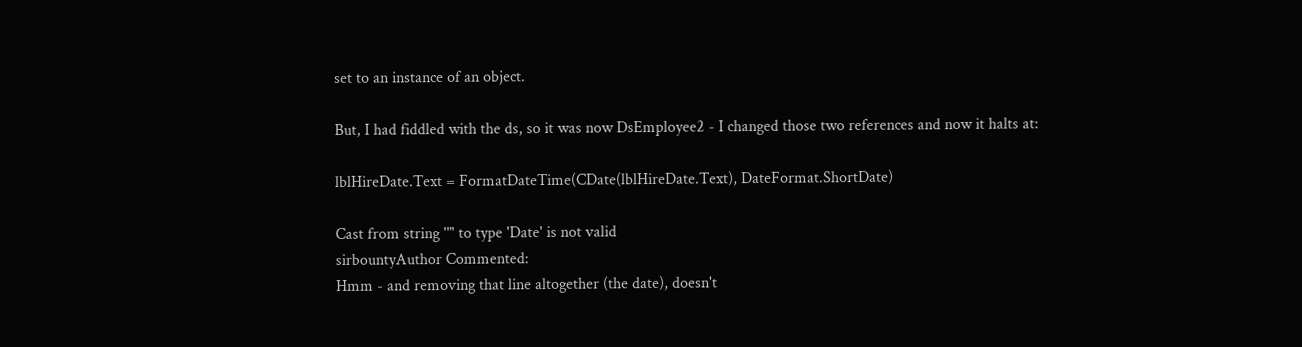set to an instance of an object.

But, I had fiddled with the ds, so it was now DsEmployee2 - I changed those two references and now it halts at:

lblHireDate.Text = FormatDateTime(CDate(lblHireDate.Text), DateFormat.ShortDate)

Cast from string '"' to type 'Date' is not valid
sirbountyAuthor Commented:
Hmm - and removing that line altogether (the date), doesn't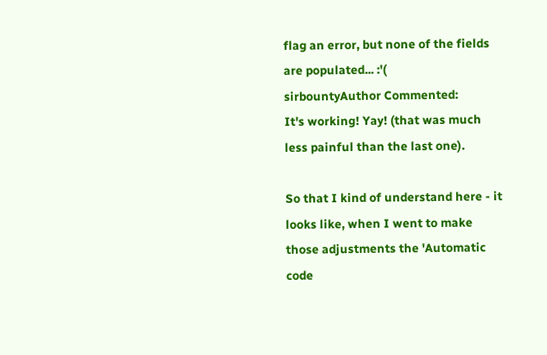flag an error, but none of the fields are populated... :'(
sirbountyAuthor Commented:
It's working! Yay! (that was much less painful than the last one).

So that I kind of understand here - it looks like, when I went to make those adjustments the 'Automatic code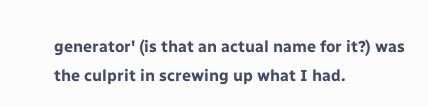generator' (is that an actual name for it?) was the culprit in screwing up what I had.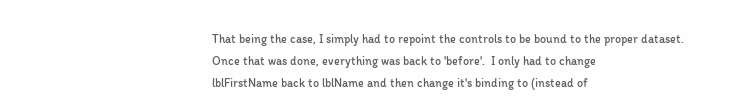That being the case, I simply had to repoint the controls to be bound to the proper dataset.
Once that was done, everything was back to 'before'.  I only had to change
lblFirstName back to lblName and then change it's binding to (instead of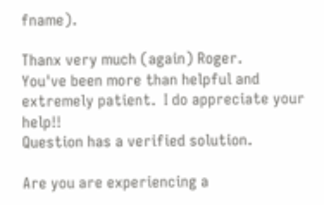fname).

Thanx very much (again) Roger.
You've been more than helpful and extremely patient.  I do appreciate your help!!
Question has a verified solution.

Are you are experiencing a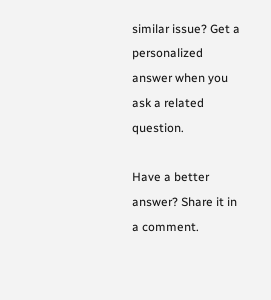similar issue? Get a personalized answer when you ask a related question.

Have a better answer? Share it in a comment.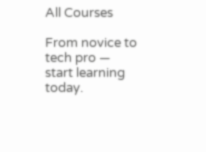All Courses

From novice to tech pro — start learning today.